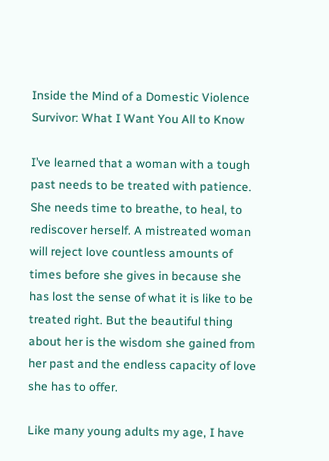Inside the Mind of a Domestic Violence Survivor: What I Want You All to Know

I’ve learned that a woman with a tough past needs to be treated with patience. She needs time to breathe, to heal, to rediscover herself. A mistreated woman will reject love countless amounts of times before she gives in because she has lost the sense of what it is like to be treated right. But the beautiful thing about her is the wisdom she gained from her past and the endless capacity of love she has to offer.

Like many young adults my age, I have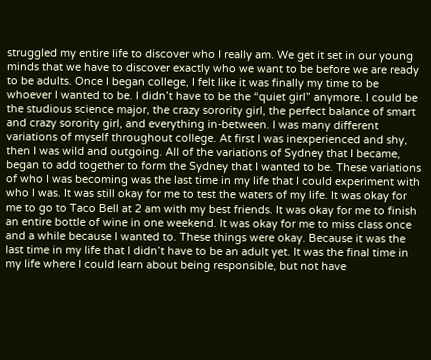struggled my entire life to discover who I really am. We get it set in our young minds that we have to discover exactly who we want to be before we are ready to be adults. Once I began college, I felt like it was finally my time to be whoever I wanted to be. I didn’t have to be the “quiet girl” anymore. I could be the studious science major, the crazy sorority girl, the perfect balance of smart and crazy sorority girl, and everything in-between. I was many different variations of myself throughout college. At first I was inexperienced and shy, then I was wild and outgoing. All of the variations of Sydney that I became, began to add together to form the Sydney that I wanted to be. These variations of who I was becoming was the last time in my life that I could experiment with who I was. It was still okay for me to test the waters of my life. It was okay for me to go to Taco Bell at 2 am with my best friends. It was okay for me to finish an entire bottle of wine in one weekend. It was okay for me to miss class once and a while because I wanted to. These things were okay. Because it was the last time in my life that I didn’t have to be an adult yet. It was the final time in my life where I could learn about being responsible, but not have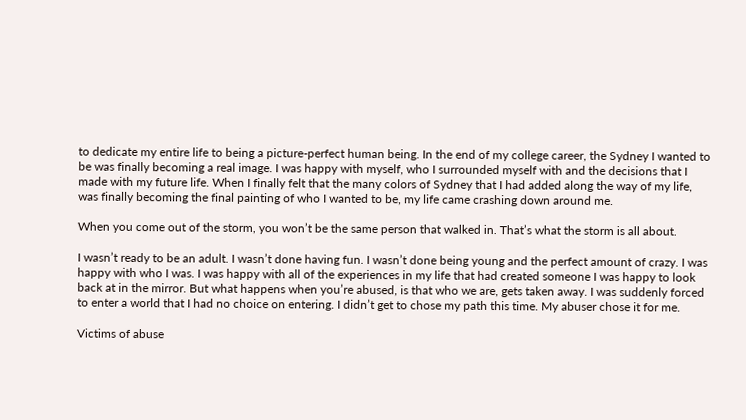to dedicate my entire life to being a picture-perfect human being. In the end of my college career, the Sydney I wanted to be was finally becoming a real image. I was happy with myself, who I surrounded myself with and the decisions that I made with my future life. When I finally felt that the many colors of Sydney that I had added along the way of my life, was finally becoming the final painting of who I wanted to be, my life came crashing down around me.

When you come out of the storm, you won’t be the same person that walked in. That’s what the storm is all about.

I wasn’t ready to be an adult. I wasn’t done having fun. I wasn’t done being young and the perfect amount of crazy. I was happy with who I was. I was happy with all of the experiences in my life that had created someone I was happy to look back at in the mirror. But what happens when you’re abused, is that who we are, gets taken away. I was suddenly forced to enter a world that I had no choice on entering. I didn’t get to chose my path this time. My abuser chose it for me.

Victims of abuse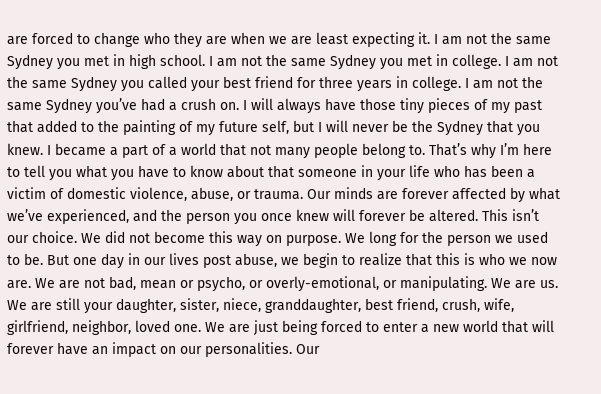are forced to change who they are when we are least expecting it. I am not the same Sydney you met in high school. I am not the same Sydney you met in college. I am not the same Sydney you called your best friend for three years in college. I am not the same Sydney you’ve had a crush on. I will always have those tiny pieces of my past that added to the painting of my future self, but I will never be the Sydney that you knew. I became a part of a world that not many people belong to. That’s why I’m here to tell you what you have to know about that someone in your life who has been a victim of domestic violence, abuse, or trauma. Our minds are forever affected by what we’ve experienced, and the person you once knew will forever be altered. This isn’t our choice. We did not become this way on purpose. We long for the person we used to be. But one day in our lives post abuse, we begin to realize that this is who we now are. We are not bad, mean or psycho, or overly-emotional, or manipulating. We are us. We are still your daughter, sister, niece, granddaughter, best friend, crush, wife, girlfriend, neighbor, loved one. We are just being forced to enter a new world that will forever have an impact on our personalities. Our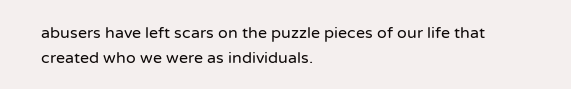abusers have left scars on the puzzle pieces of our life that created who we were as individuals.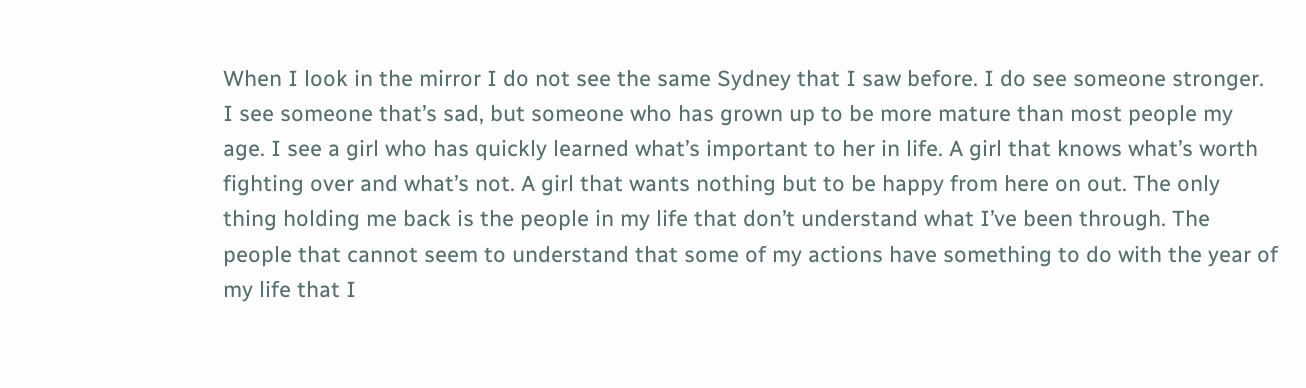When I look in the mirror I do not see the same Sydney that I saw before. I do see someone stronger. I see someone that’s sad, but someone who has grown up to be more mature than most people my age. I see a girl who has quickly learned what’s important to her in life. A girl that knows what’s worth fighting over and what’s not. A girl that wants nothing but to be happy from here on out. The only thing holding me back is the people in my life that don’t understand what I’ve been through. The people that cannot seem to understand that some of my actions have something to do with the year of my life that I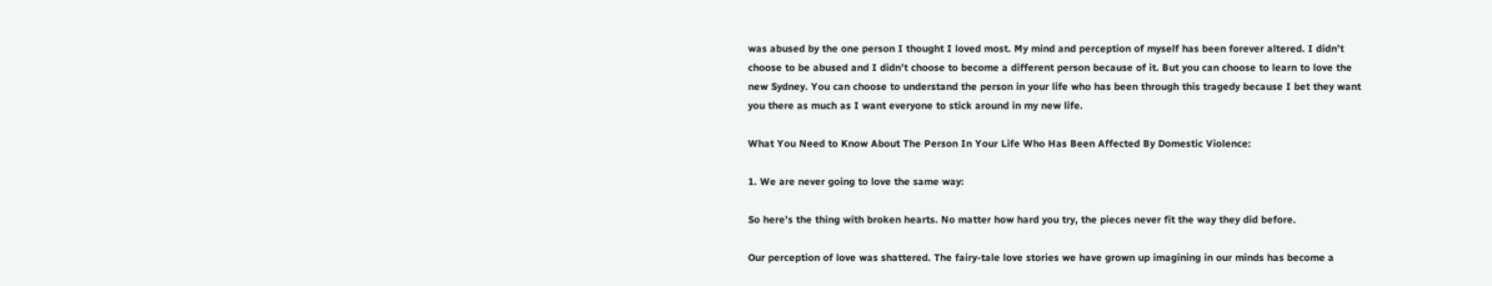was abused by the one person I thought I loved most. My mind and perception of myself has been forever altered. I didn’t choose to be abused and I didn’t choose to become a different person because of it. But you can choose to learn to love the new Sydney. You can choose to understand the person in your life who has been through this tragedy because I bet they want you there as much as I want everyone to stick around in my new life.

What You Need to Know About The Person In Your Life Who Has Been Affected By Domestic Violence:

1. We are never going to love the same way:

So here’s the thing with broken hearts. No matter how hard you try, the pieces never fit the way they did before.

Our perception of love was shattered. The fairy-tale love stories we have grown up imagining in our minds has become a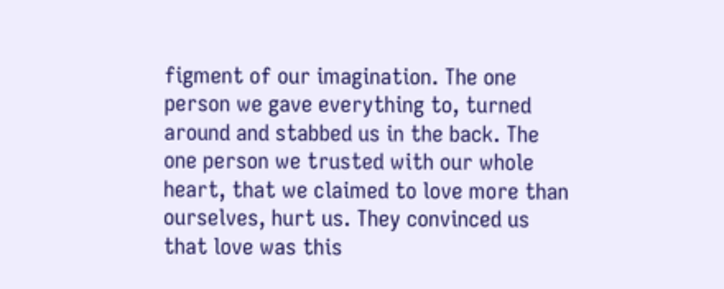figment of our imagination. The one person we gave everything to, turned around and stabbed us in the back. The one person we trusted with our whole heart, that we claimed to love more than ourselves, hurt us. They convinced us that love was this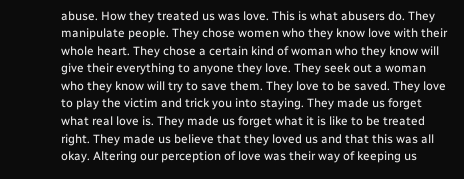abuse. How they treated us was love. This is what abusers do. They manipulate people. They chose women who they know love with their whole heart. They chose a certain kind of woman who they know will give their everything to anyone they love. They seek out a woman who they know will try to save them. They love to be saved. They love to play the victim and trick you into staying. They made us forget what real love is. They made us forget what it is like to be treated right. They made us believe that they loved us and that this was all okay. Altering our perception of love was their way of keeping us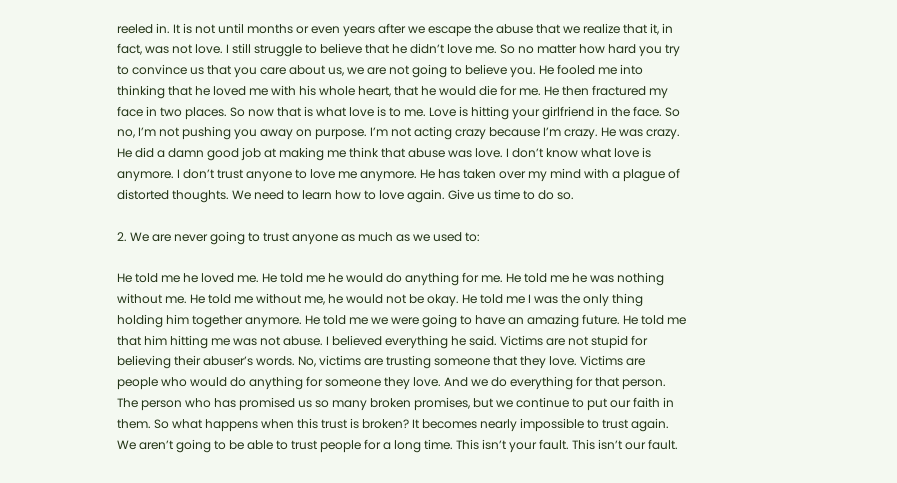reeled in. It is not until months or even years after we escape the abuse that we realize that it, in fact, was not love. I still struggle to believe that he didn’t love me. So no matter how hard you try to convince us that you care about us, we are not going to believe you. He fooled me into thinking that he loved me with his whole heart, that he would die for me. He then fractured my face in two places. So now that is what love is to me. Love is hitting your girlfriend in the face. So no, I’m not pushing you away on purpose. I’m not acting crazy because I’m crazy. He was crazy. He did a damn good job at making me think that abuse was love. I don’t know what love is anymore. I don’t trust anyone to love me anymore. He has taken over my mind with a plague of distorted thoughts. We need to learn how to love again. Give us time to do so.

2. We are never going to trust anyone as much as we used to:

He told me he loved me. He told me he would do anything for me. He told me he was nothing without me. He told me without me, he would not be okay. He told me I was the only thing holding him together anymore. He told me we were going to have an amazing future. He told me that him hitting me was not abuse. I believed everything he said. Victims are not stupid for believing their abuser’s words. No, victims are trusting someone that they love. Victims are people who would do anything for someone they love. And we do everything for that person. The person who has promised us so many broken promises, but we continue to put our faith in them. So what happens when this trust is broken? It becomes nearly impossible to trust again. We aren’t going to be able to trust people for a long time. This isn’t your fault. This isn’t our fault.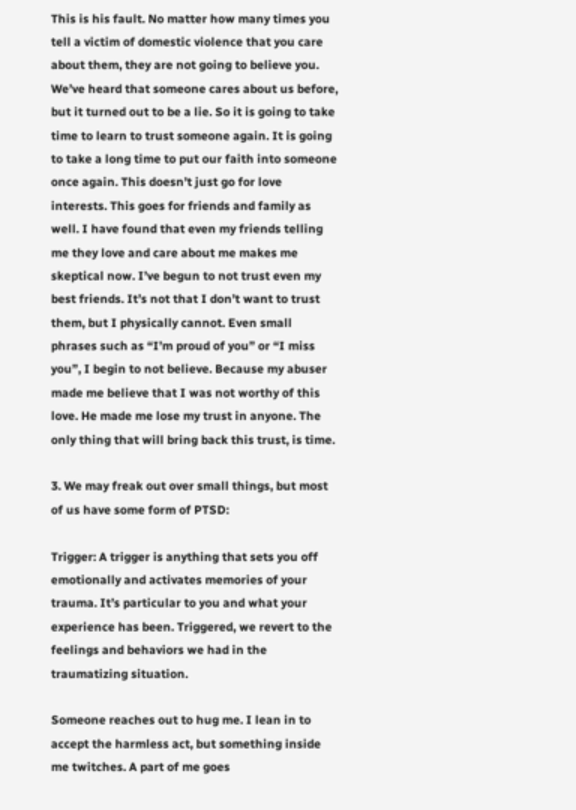This is his fault. No matter how many times you tell a victim of domestic violence that you care about them, they are not going to believe you. We’ve heard that someone cares about us before, but it turned out to be a lie. So it is going to take time to learn to trust someone again. It is going to take a long time to put our faith into someone once again. This doesn’t just go for love interests. This goes for friends and family as well. I have found that even my friends telling me they love and care about me makes me skeptical now. I’ve begun to not trust even my best friends. It’s not that I don’t want to trust them, but I physically cannot. Even small phrases such as “I’m proud of you” or “I miss you”, I begin to not believe. Because my abuser made me believe that I was not worthy of this love. He made me lose my trust in anyone. The only thing that will bring back this trust, is time.

3. We may freak out over small things, but most of us have some form of PTSD:

Trigger: A trigger is anything that sets you off emotionally and activates memories of your trauma. It’s particular to you and what your experience has been. Triggered, we revert to the feelings and behaviors we had in the traumatizing situation.

Someone reaches out to hug me. I lean in to accept the harmless act, but something inside me twitches. A part of me goes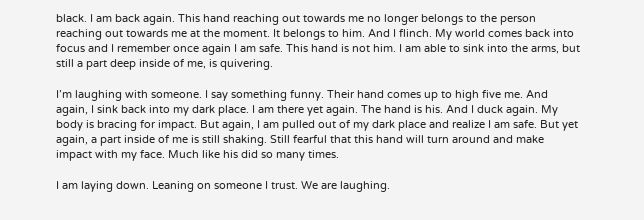black. I am back again. This hand reaching out towards me no longer belongs to the person reaching out towards me at the moment. It belongs to him. And I flinch. My world comes back into focus and I remember once again I am safe. This hand is not him. I am able to sink into the arms, but still a part deep inside of me, is quivering.

I’m laughing with someone. I say something funny. Their hand comes up to high five me. And again, I sink back into my dark place. I am there yet again. The hand is his. And I duck again. My body is bracing for impact. But again, I am pulled out of my dark place and realize I am safe. But yet again, a part inside of me is still shaking. Still fearful that this hand will turn around and make impact with my face. Much like his did so many times.

I am laying down. Leaning on someone I trust. We are laughing.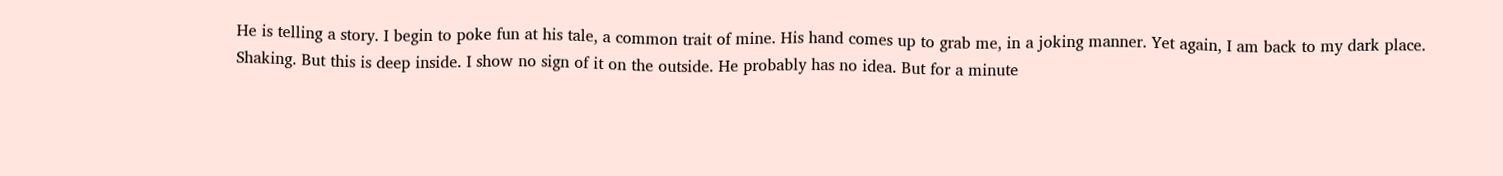He is telling a story. I begin to poke fun at his tale, a common trait of mine. His hand comes up to grab me, in a joking manner. Yet again, I am back to my dark place. Shaking. But this is deep inside. I show no sign of it on the outside. He probably has no idea. But for a minute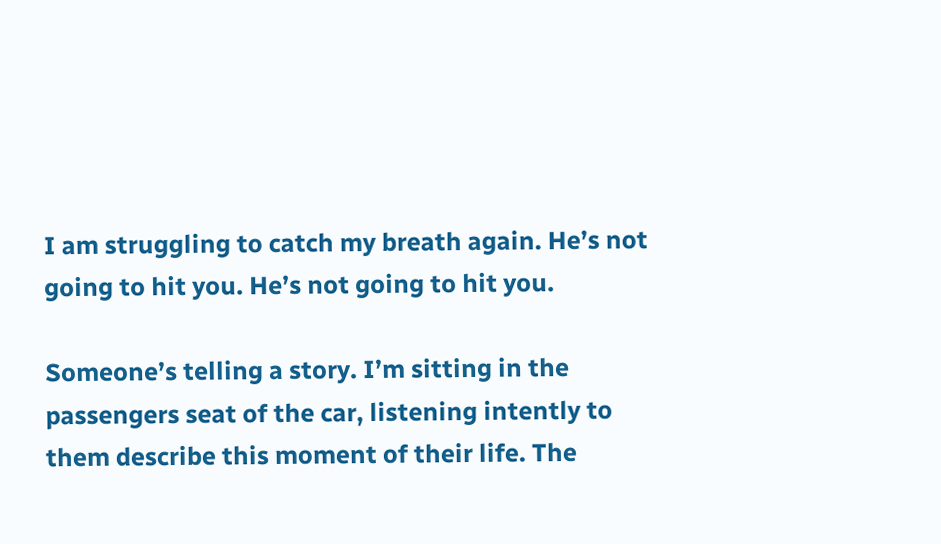I am struggling to catch my breath again. He’s not going to hit you. He’s not going to hit you.

Someone’s telling a story. I’m sitting in the passengers seat of the car, listening intently to them describe this moment of their life. The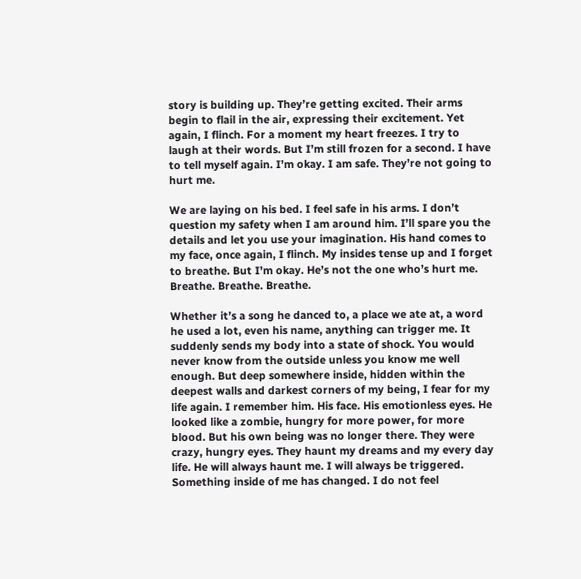story is building up. They’re getting excited. Their arms begin to flail in the air, expressing their excitement. Yet again, I flinch. For a moment my heart freezes. I try to laugh at their words. But I’m still frozen for a second. I have to tell myself again. I’m okay. I am safe. They’re not going to hurt me.

We are laying on his bed. I feel safe in his arms. I don’t question my safety when I am around him. I’ll spare you the details and let you use your imagination. His hand comes to my face, once again, I flinch. My insides tense up and I forget to breathe. But I’m okay. He’s not the one who’s hurt me. Breathe. Breathe. Breathe.

Whether it’s a song he danced to, a place we ate at, a word he used a lot, even his name, anything can trigger me. It suddenly sends my body into a state of shock. You would never know from the outside unless you know me well enough. But deep somewhere inside, hidden within the deepest walls and darkest corners of my being, I fear for my life again. I remember him. His face. His emotionless eyes. He looked like a zombie, hungry for more power, for more blood. But his own being was no longer there. They were crazy, hungry eyes. They haunt my dreams and my every day life. He will always haunt me. I will always be triggered. Something inside of me has changed. I do not feel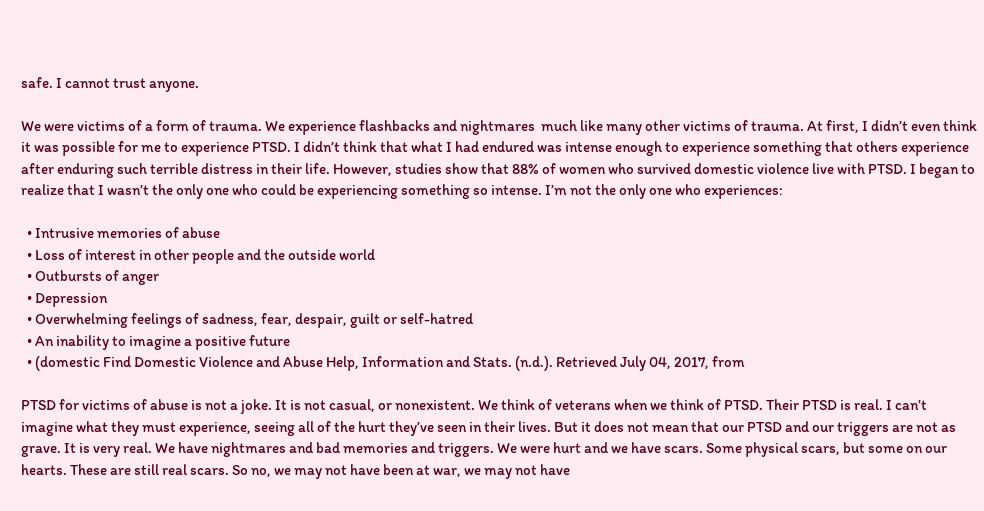safe. I cannot trust anyone.

We were victims of a form of trauma. We experience flashbacks and nightmares  much like many other victims of trauma. At first, I didn’t even think it was possible for me to experience PTSD. I didn’t think that what I had endured was intense enough to experience something that others experience after enduring such terrible distress in their life. However, studies show that 88% of women who survived domestic violence live with PTSD. I began to realize that I wasn’t the only one who could be experiencing something so intense. I’m not the only one who experiences:

  • Intrusive memories of abuse
  • Loss of interest in other people and the outside world
  • Outbursts of anger
  • Depression
  • Overwhelming feelings of sadness, fear, despair, guilt or self-hatred
  • An inability to imagine a positive future
  • (domestic Find Domestic Violence and Abuse Help, Information and Stats. (n.d.). Retrieved July 04, 2017, from

PTSD for victims of abuse is not a joke. It is not casual, or nonexistent. We think of veterans when we think of PTSD. Their PTSD is real. I can’t imagine what they must experience, seeing all of the hurt they’ve seen in their lives. But it does not mean that our PTSD and our triggers are not as grave. It is very real. We have nightmares and bad memories and triggers. We were hurt and we have scars. Some physical scars, but some on our hearts. These are still real scars. So no, we may not have been at war, we may not have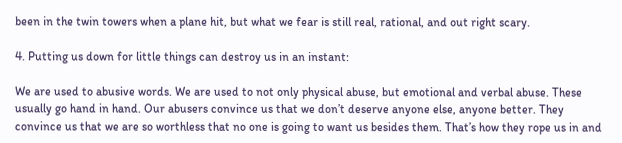been in the twin towers when a plane hit, but what we fear is still real, rational, and out right scary.

4. Putting us down for little things can destroy us in an instant:

We are used to abusive words. We are used to not only physical abuse, but emotional and verbal abuse. These usually go hand in hand. Our abusers convince us that we don’t deserve anyone else, anyone better. They convince us that we are so worthless that no one is going to want us besides them. That’s how they rope us in and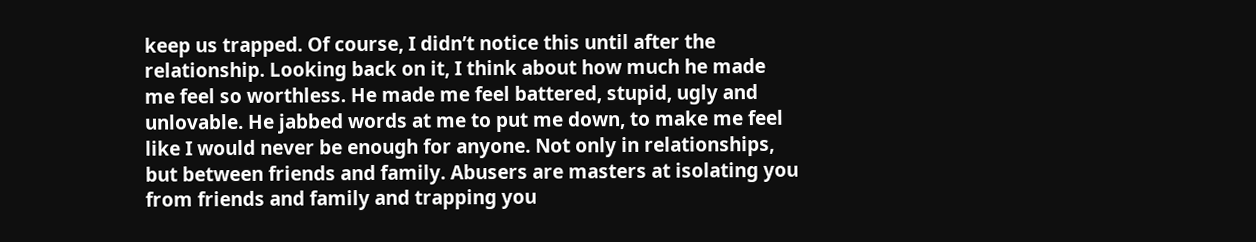keep us trapped. Of course, I didn’t notice this until after the relationship. Looking back on it, I think about how much he made me feel so worthless. He made me feel battered, stupid, ugly and unlovable. He jabbed words at me to put me down, to make me feel like I would never be enough for anyone. Not only in relationships, but between friends and family. Abusers are masters at isolating you from friends and family and trapping you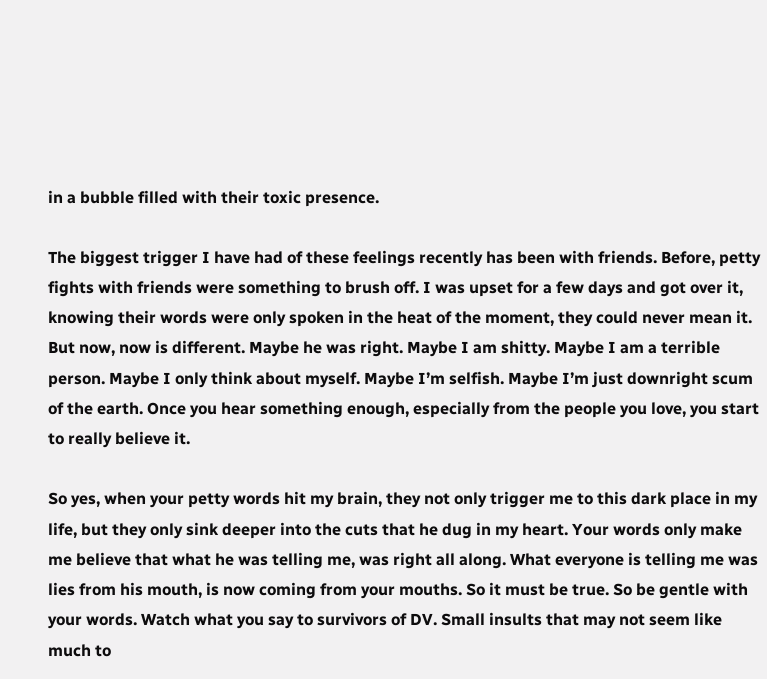in a bubble filled with their toxic presence.

The biggest trigger I have had of these feelings recently has been with friends. Before, petty fights with friends were something to brush off. I was upset for a few days and got over it, knowing their words were only spoken in the heat of the moment, they could never mean it. But now, now is different. Maybe he was right. Maybe I am shitty. Maybe I am a terrible person. Maybe I only think about myself. Maybe I’m selfish. Maybe I’m just downright scum of the earth. Once you hear something enough, especially from the people you love, you start to really believe it.

So yes, when your petty words hit my brain, they not only trigger me to this dark place in my life, but they only sink deeper into the cuts that he dug in my heart. Your words only make me believe that what he was telling me, was right all along. What everyone is telling me was lies from his mouth, is now coming from your mouths. So it must be true. So be gentle with your words. Watch what you say to survivors of DV. Small insults that may not seem like much to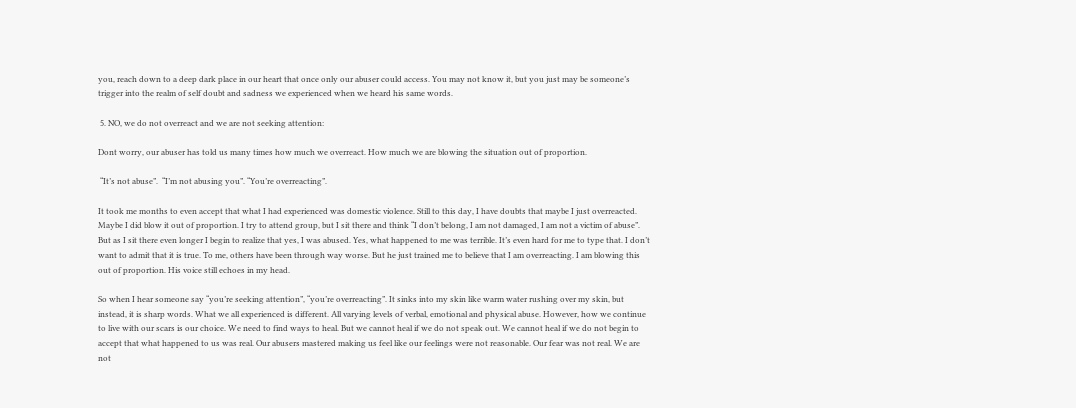you, reach down to a deep dark place in our heart that once only our abuser could access. You may not know it, but you just may be someone’s trigger into the realm of self doubt and sadness we experienced when we heard his same words.

 5. NO, we do not overreact and we are not seeking attention:

Dont worry, our abuser has told us many times how much we overreact. How much we are blowing the situation out of proportion.

 “It’s not abuse”.  “I’m not abusing you”. “You’re overreacting”.

It took me months to even accept that what I had experienced was domestic violence. Still to this day, I have doubts that maybe I just overreacted. Maybe I did blow it out of proportion. I try to attend group, but I sit there and think “I don’t belong, I am not damaged, I am not a victim of abuse”. But as I sit there even longer I begin to realize that yes, I was abused. Yes, what happened to me was terrible. It’s even hard for me to type that. I don’t want to admit that it is true. To me, others have been through way worse. But he just trained me to believe that I am overreacting. I am blowing this out of proportion. His voice still echoes in my head.

So when I hear someone say “you’re seeking attention”, “you’re overreacting”. It sinks into my skin like warm water rushing over my skin, but instead, it is sharp words. What we all experienced is different. All varying levels of verbal, emotional and physical abuse. However, how we continue to live with our scars is our choice. We need to find ways to heal. But we cannot heal if we do not speak out. We cannot heal if we do not begin to accept that what happened to us was real. Our abusers mastered making us feel like our feelings were not reasonable. Our fear was not real. We are not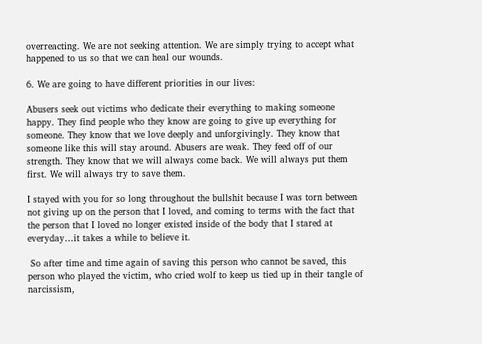overreacting. We are not seeking attention. We are simply trying to accept what happened to us so that we can heal our wounds.

6. We are going to have different priorities in our lives:

Abusers seek out victims who dedicate their everything to making someone happy. They find people who they know are going to give up everything for someone. They know that we love deeply and unforgivingly. They know that someone like this will stay around. Abusers are weak. They feed off of our strength. They know that we will always come back. We will always put them first. We will always try to save them.

I stayed with you for so long throughout the bullshit because I was torn between not giving up on the person that I loved, and coming to terms with the fact that the person that I loved no longer existed inside of the body that I stared at everyday…it takes a while to believe it.

 So after time and time again of saving this person who cannot be saved, this person who played the victim, who cried wolf to keep us tied up in their tangle of narcissism,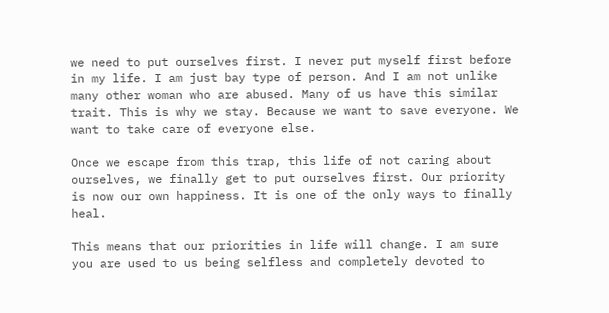we need to put ourselves first. I never put myself first before in my life. I am just bay type of person. And I am not unlike many other woman who are abused. Many of us have this similar trait. This is why we stay. Because we want to save everyone. We want to take care of everyone else.

Once we escape from this trap, this life of not caring about ourselves, we finally get to put ourselves first. Our priority is now our own happiness. It is one of the only ways to finally heal.

This means that our priorities in life will change. I am sure you are used to us being selfless and completely devoted to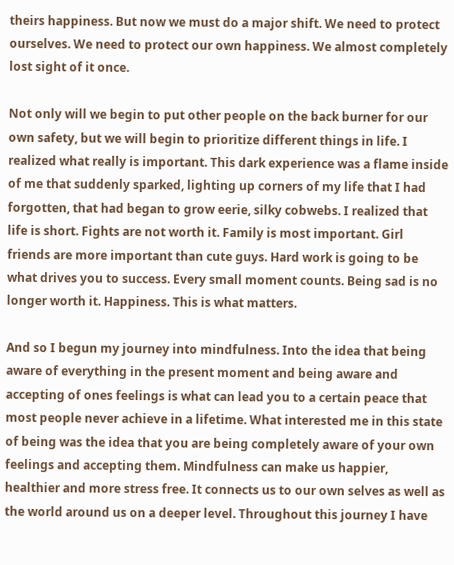theirs happiness. But now we must do a major shift. We need to protect ourselves. We need to protect our own happiness. We almost completely lost sight of it once.

Not only will we begin to put other people on the back burner for our own safety, but we will begin to prioritize different things in life. I realized what really is important. This dark experience was a flame inside of me that suddenly sparked, lighting up corners of my life that I had forgotten, that had began to grow eerie, silky cobwebs. I realized that life is short. Fights are not worth it. Family is most important. Girl friends are more important than cute guys. Hard work is going to be what drives you to success. Every small moment counts. Being sad is no longer worth it. Happiness. This is what matters.

And so I begun my journey into mindfulness. Into the idea that being aware of everything in the present moment and being aware and accepting of ones feelings is what can lead you to a certain peace that most people never achieve in a lifetime. What interested me in this state of being was the idea that you are being completely aware of your own feelings and accepting them. Mindfulness can make us happier, healthier and more stress free. It connects us to our own selves as well as the world around us on a deeper level. Throughout this journey I have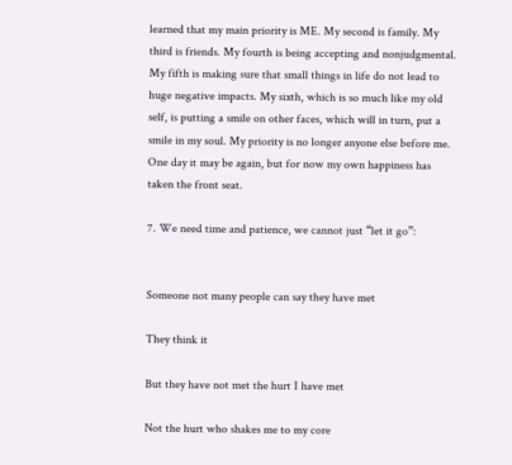learned that my main priority is ME. My second is family. My third is friends. My fourth is being accepting and nonjudgmental. My fifth is making sure that small things in life do not lead to huge negative impacts. My sixth, which is so much like my old self, is putting a smile on other faces, which will in turn, put a smile in my soul. My priority is no longer anyone else before me. One day it may be again, but for now my own happiness has taken the front seat.

7. We need time and patience, we cannot just “let it go”:


Someone not many people can say they have met

They think it

But they have not met the hurt I have met

Not the hurt who shakes me to my core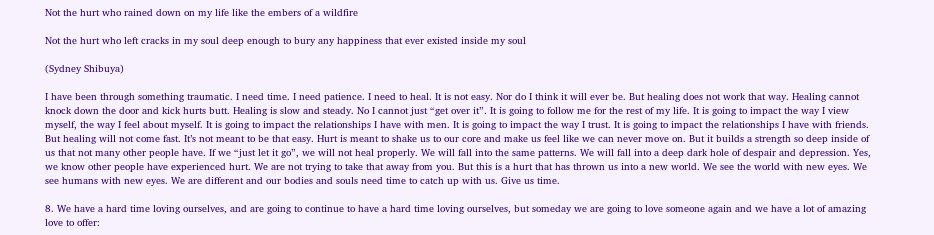Not the hurt who rained down on my life like the embers of a wildfire

Not the hurt who left cracks in my soul deep enough to bury any happiness that ever existed inside my soul

(Sydney Shibuya)

I have been through something traumatic. I need time. I need patience. I need to heal. It is not easy. Nor do I think it will ever be. But healing does not work that way. Healing cannot knock down the door and kick hurts butt. Healing is slow and steady. No I cannot just “get over it”. It is going to follow me for the rest of my life. It is going to impact the way I view myself, the way I feel about myself. It is going to impact the relationships I have with men. It is going to impact the way I trust. It is going to impact the relationships I have with friends. But healing will not come fast. It’s not meant to be that easy. Hurt is meant to shake us to our core and make us feel like we can never move on. But it builds a strength so deep inside of us that not many other people have. If we “just let it go”, we will not heal properly. We will fall into the same patterns. We will fall into a deep dark hole of despair and depression. Yes, we know other people have experienced hurt. We are not trying to take that away from you. But this is a hurt that has thrown us into a new world. We see the world with new eyes. We see humans with new eyes. We are different and our bodies and souls need time to catch up with us. Give us time.

8. We have a hard time loving ourselves, and are going to continue to have a hard time loving ourselves, but someday we are going to love someone again and we have a lot of amazing love to offer: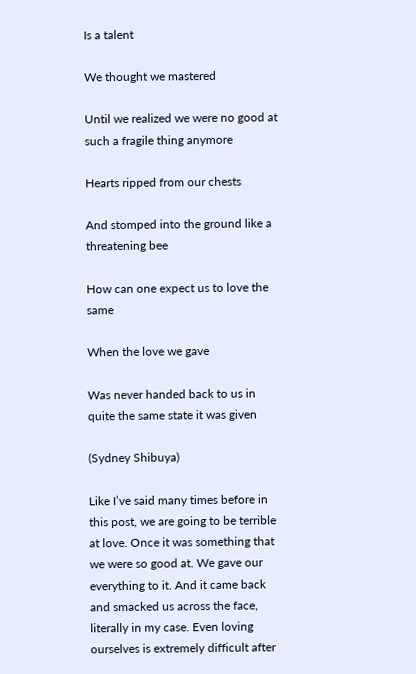Is a talent

We thought we mastered

Until we realized we were no good at such a fragile thing anymore

Hearts ripped from our chests

And stomped into the ground like a threatening bee

How can one expect us to love the same

When the love we gave

Was never handed back to us in quite the same state it was given

(Sydney Shibuya)

Like I’ve said many times before in this post, we are going to be terrible at love. Once it was something that we were so good at. We gave our everything to it. And it came back and smacked us across the face, literally in my case. Even loving ourselves is extremely difficult after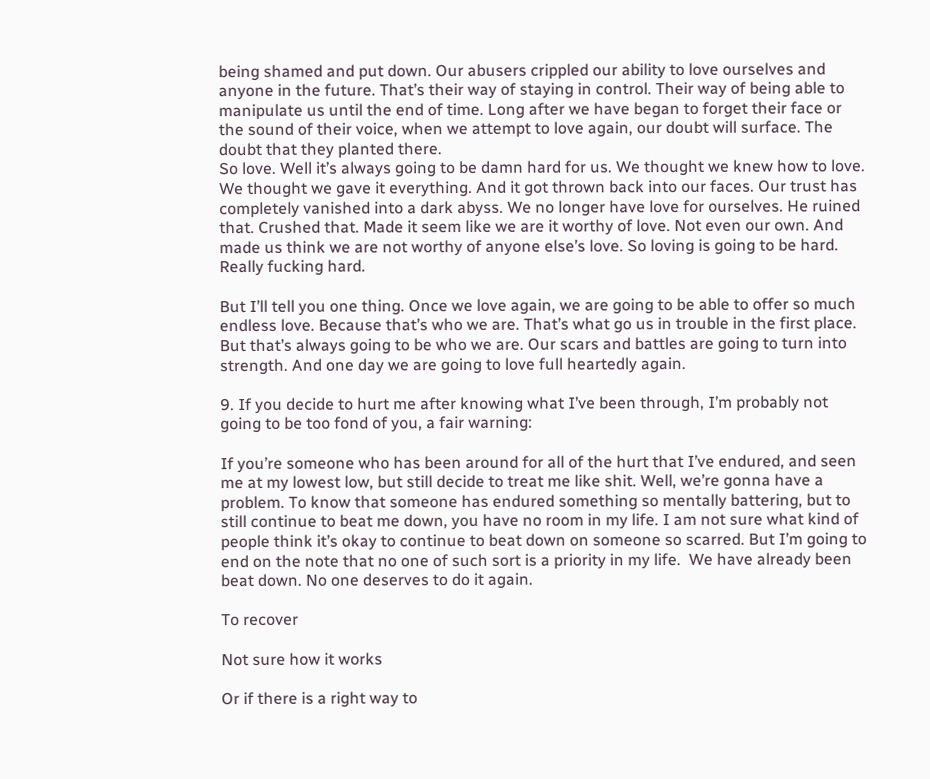being shamed and put down. Our abusers crippled our ability to love ourselves and anyone in the future. That’s their way of staying in control. Their way of being able to manipulate us until the end of time. Long after we have began to forget their face or the sound of their voice, when we attempt to love again, our doubt will surface. The doubt that they planted there.
So love. Well it’s always going to be damn hard for us. We thought we knew how to love. We thought we gave it everything. And it got thrown back into our faces. Our trust has completely vanished into a dark abyss. We no longer have love for ourselves. He ruined that. Crushed that. Made it seem like we are it worthy of love. Not even our own. And made us think we are not worthy of anyone else’s love. So loving is going to be hard. Really fucking hard.

But I’ll tell you one thing. Once we love again, we are going to be able to offer so much endless love. Because that’s who we are. That’s what go us in trouble in the first place. But that’s always going to be who we are. Our scars and battles are going to turn into strength. And one day we are going to love full heartedly again.

9. If you decide to hurt me after knowing what I’ve been through, I’m probably not going to be too fond of you, a fair warning:

If you’re someone who has been around for all of the hurt that I’ve endured, and seen me at my lowest low, but still decide to treat me like shit. Well, we’re gonna have a problem. To know that someone has endured something so mentally battering, but to still continue to beat me down, you have no room in my life. I am not sure what kind of people think it’s okay to continue to beat down on someone so scarred. But I’m going to end on the note that no one of such sort is a priority in my life.  We have already been beat down. No one deserves to do it again.

To recover

Not sure how it works

Or if there is a right way to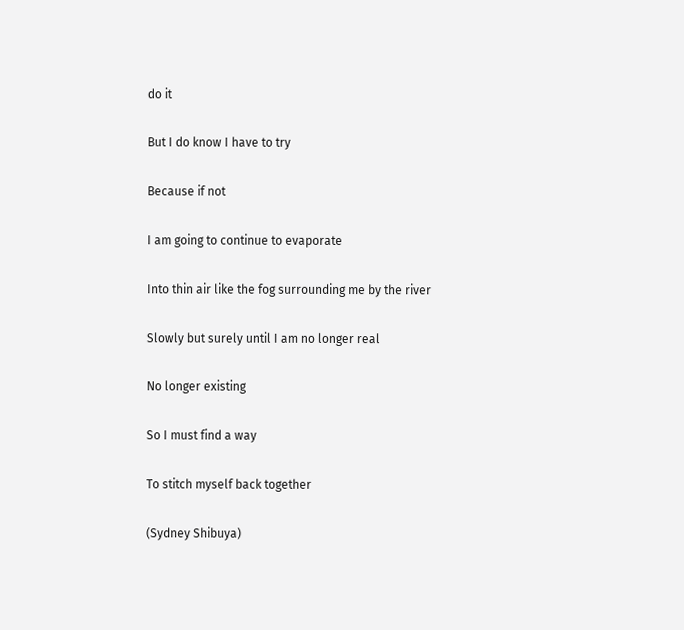do it

But I do know I have to try

Because if not

I am going to continue to evaporate

Into thin air like the fog surrounding me by the river

Slowly but surely until I am no longer real

No longer existing

So I must find a way

To stitch myself back together

(Sydney Shibuya)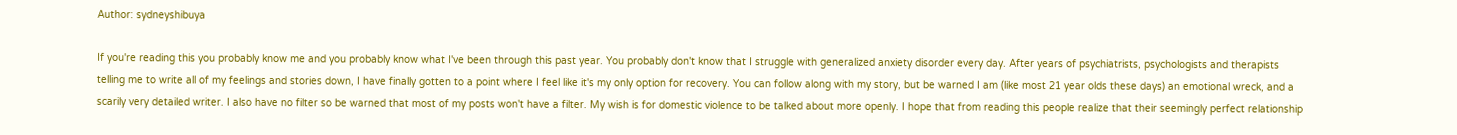Author: sydneyshibuya

If you're reading this you probably know me and you probably know what I've been through this past year. You probably don't know that I struggle with generalized anxiety disorder every day. After years of psychiatrists, psychologists and therapists telling me to write all of my feelings and stories down, I have finally gotten to a point where I feel like it's my only option for recovery. You can follow along with my story, but be warned I am (like most 21 year olds these days) an emotional wreck, and a scarily very detailed writer. I also have no filter so be warned that most of my posts won't have a filter. My wish is for domestic violence to be talked about more openly. I hope that from reading this people realize that their seemingly perfect relationship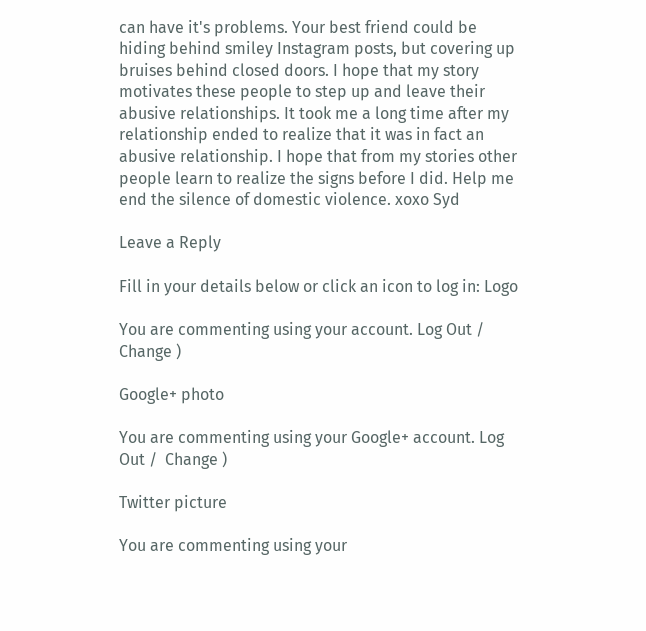can have it's problems. Your best friend could be hiding behind smiley Instagram posts, but covering up bruises behind closed doors. I hope that my story motivates these people to step up and leave their abusive relationships. It took me a long time after my relationship ended to realize that it was in fact an abusive relationship. I hope that from my stories other people learn to realize the signs before I did. Help me end the silence of domestic violence. xoxo Syd

Leave a Reply

Fill in your details below or click an icon to log in: Logo

You are commenting using your account. Log Out /  Change )

Google+ photo

You are commenting using your Google+ account. Log Out /  Change )

Twitter picture

You are commenting using your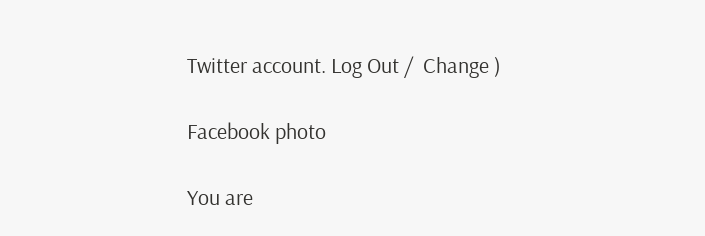Twitter account. Log Out /  Change )

Facebook photo

You are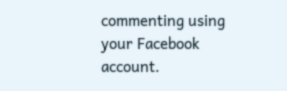commenting using your Facebook account.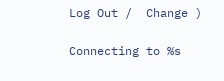Log Out /  Change )

Connecting to %s